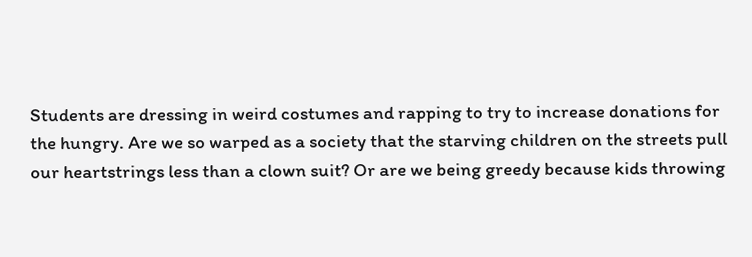Students are dressing in weird costumes and rapping to try to increase donations for the hungry. Are we so warped as a society that the starving children on the streets pull our heartstrings less than a clown suit? Or are we being greedy because kids throwing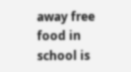away free food in school is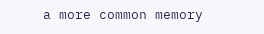a more common memory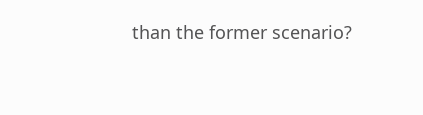than the former scenario?